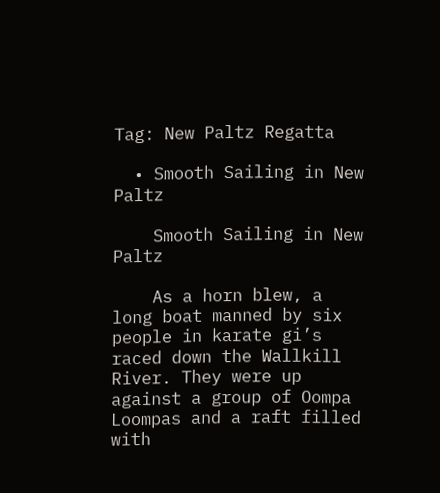Tag: New Paltz Regatta

  • Smooth Sailing in New Paltz

    Smooth Sailing in New Paltz

    As a horn blew, a long boat manned by six people in karate gi’s raced down the Wallkill River. They were up against a group of Oompa Loompas and a raft filled with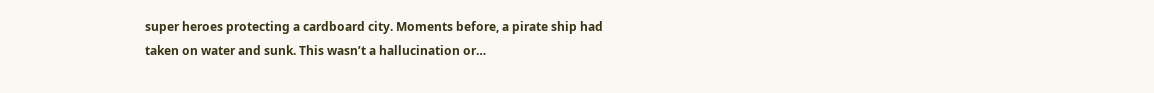super heroes protecting a cardboard city. Moments before, a pirate ship had taken on water and sunk. This wasn’t a hallucination or…